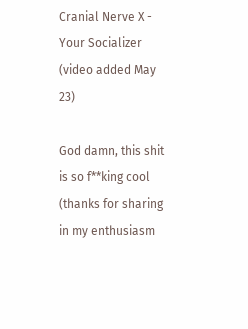Cranial Nerve X - Your Socializer (video added May 23)

God damn, this shit is so f**king cool (thanks for sharing in my enthusiasm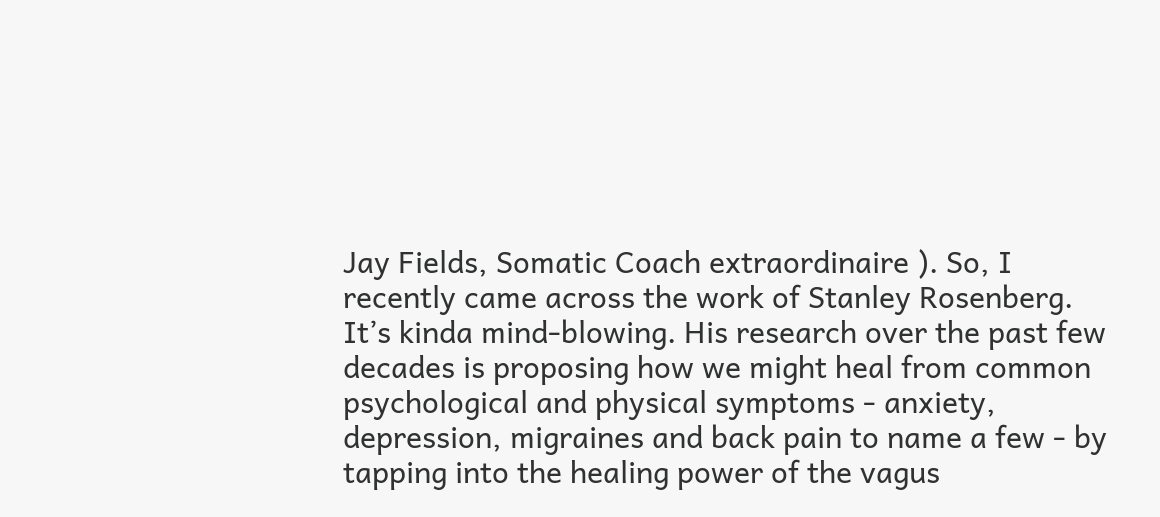Jay Fields, Somatic Coach extraordinaire ). So, I recently came across the work of Stanley Rosenberg. It’s kinda mind-blowing. His research over the past few decades is proposing how we might heal from common psychological and physical symptoms - anxiety, depression, migraines and back pain to name a few - by tapping into the healing power of the vagus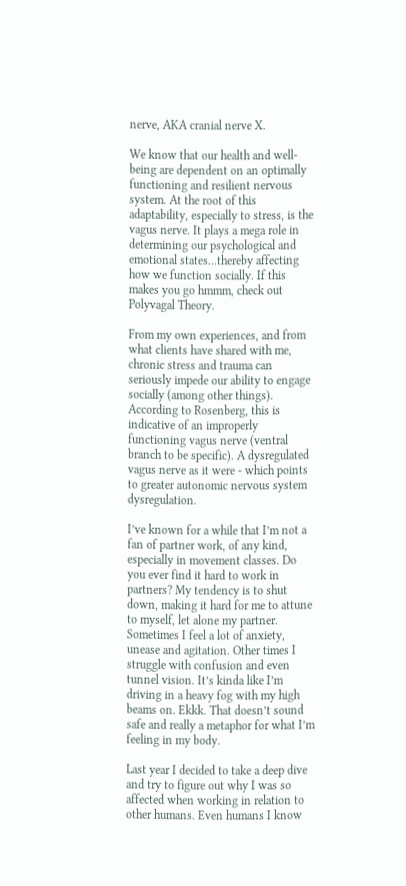nerve, AKA cranial nerve X.

We know that our health and well-being are dependent on an optimally functioning and resilient nervous system. At the root of this adaptability, especially to stress, is the vagus nerve. It plays a mega role in determining our psychological and emotional states...thereby affecting how we function socially. If this makes you go hmmm, check out Polyvagal Theory.

From my own experiences, and from what clients have shared with me, chronic stress and trauma can seriously impede our ability to engage socially (among other things). According to Rosenberg, this is indicative of an improperly functioning vagus nerve (ventral branch to be specific). A dysregulated vagus nerve as it were - which points to greater autonomic nervous system dysregulation.

I’ve known for a while that I’m not a fan of partner work, of any kind, especially in movement classes. Do you ever find it hard to work in partners? My tendency is to shut down, making it hard for me to attune to myself, let alone my partner. Sometimes I feel a lot of anxiety, unease and agitation. Other times I struggle with confusion and even tunnel vision. It’s kinda like I’m driving in a heavy fog with my high beams on. Ekkk. That doesn’t sound safe and really a metaphor for what I’m feeling in my body.

Last year I decided to take a deep dive and try to figure out why I was so affected when working in relation to other humans. Even humans I know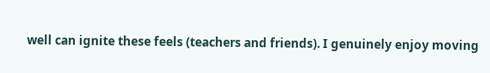well can ignite these feels (teachers and friends). I genuinely enjoy moving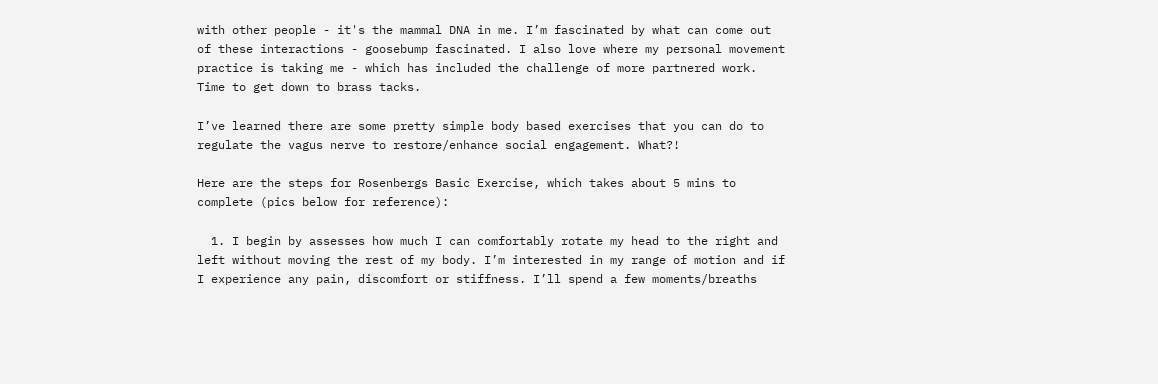with other people - it's the mammal DNA in me. I’m fascinated by what can come out of these interactions - goosebump fascinated. I also love where my personal movement practice is taking me - which has included the challenge of more partnered work. Time to get down to brass tacks.

I’ve learned there are some pretty simple body based exercises that you can do to regulate the vagus nerve to restore/enhance social engagement. What?!

Here are the steps for Rosenbergs Basic Exercise, which takes about 5 mins to complete (pics below for reference):

  1. I begin by assesses how much I can comfortably rotate my head to the right and left without moving the rest of my body. I’m interested in my range of motion and if I experience any pain, discomfort or stiffness. I’ll spend a few moments/breaths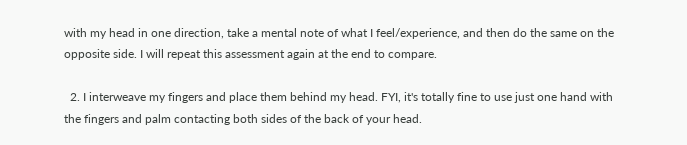with my head in one direction, take a mental note of what I feel/experience, and then do the same on the opposite side. I will repeat this assessment again at the end to compare.

  2. I interweave my fingers and place them behind my head. FYI, it's totally fine to use just one hand with the fingers and palm contacting both sides of the back of your head.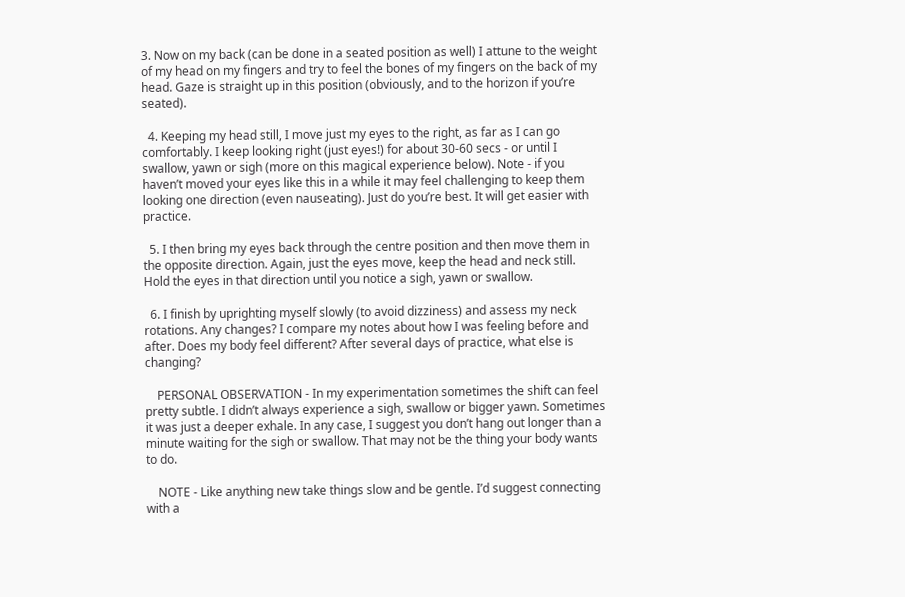3. Now on my back (can be done in a seated position as well) I attune to the weight of my head on my fingers and try to feel the bones of my fingers on the back of my head. Gaze is straight up in this position (obviously, and to the horizon if you’re seated).

  4. Keeping my head still, I move just my eyes to the right, as far as I can go comfortably. I keep looking right (just eyes!) for about 30-60 secs - or until I swallow, yawn or sigh (more on this magical experience below). Note - if you haven’t moved your eyes like this in a while it may feel challenging to keep them looking one direction (even nauseating). Just do you’re best. It will get easier with practice.

  5. I then bring my eyes back through the centre position and then move them in the opposite direction. Again, just the eyes move, keep the head and neck still. Hold the eyes in that direction until you notice a sigh, yawn or swallow.

  6. I finish by uprighting myself slowly (to avoid dizziness) and assess my neck rotations. Any changes? I compare my notes about how I was feeling before and after. Does my body feel different? After several days of practice, what else is changing?

    PERSONAL OBSERVATION - In my experimentation sometimes the shift can feel pretty subtle. I didn’t always experience a sigh, swallow or bigger yawn. Sometimes it was just a deeper exhale. In any case, I suggest you don’t hang out longer than a minute waiting for the sigh or swallow. That may not be the thing your body wants to do.

    NOTE - Like anything new take things slow and be gentle. I’d suggest connecting with a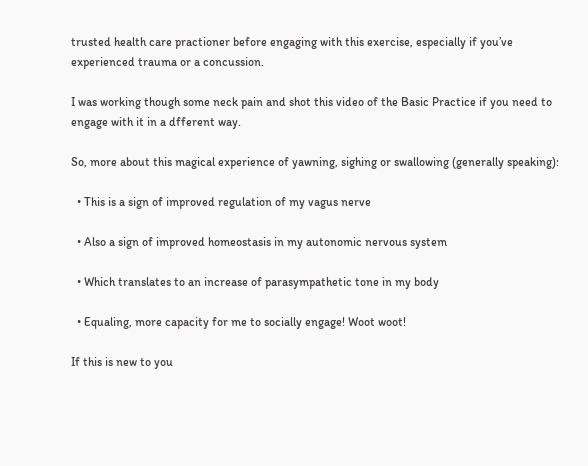trusted health care practioner before engaging with this exercise, especially if you’ve experienced trauma or a concussion.

I was working though some neck pain and shot this video of the Basic Practice if you need to engage with it in a dfferent way.

So, more about this magical experience of yawning, sighing or swallowing (generally speaking):

  • This is a sign of improved regulation of my vagus nerve

  • Also a sign of improved homeostasis in my autonomic nervous system

  • Which translates to an increase of parasympathetic tone in my body

  • Equaling, more capacity for me to socially engage! Woot woot!

If this is new to you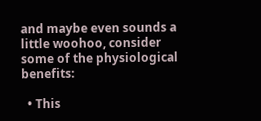and maybe even sounds a little woohoo, consider some of the physiological benefits:

  • This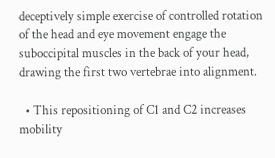deceptively simple exercise of controlled rotation of the head and eye movement engage the suboccipital muscles in the back of your head, drawing the first two vertebrae into alignment.

  • This repositioning of C1 and C2 increases mobility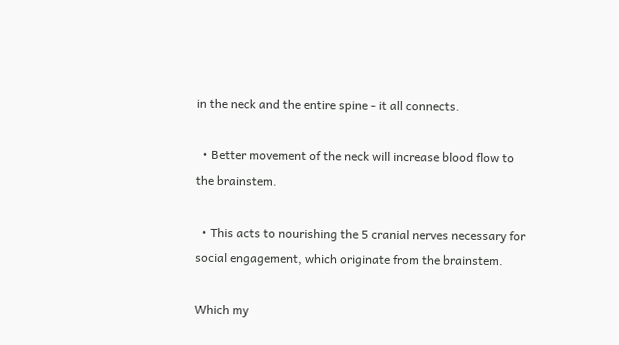in the neck and the entire spine - it all connects.

  • Better movement of the neck will increase blood flow to the brainstem.

  • This acts to nourishing the 5 cranial nerves necessary for social engagement, which originate from the brainstem.

Which my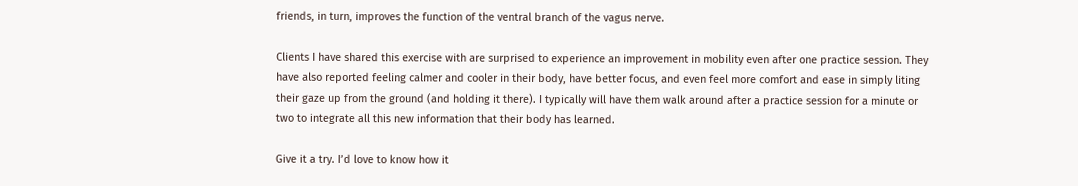friends, in turn, improves the function of the ventral branch of the vagus nerve.

Clients I have shared this exercise with are surprised to experience an improvement in mobility even after one practice session. They have also reported feeling calmer and cooler in their body, have better focus, and even feel more comfort and ease in simply liting their gaze up from the ground (and holding it there). I typically will have them walk around after a practice session for a minute or two to integrate all this new information that their body has learned.

Give it a try. I’d love to know how it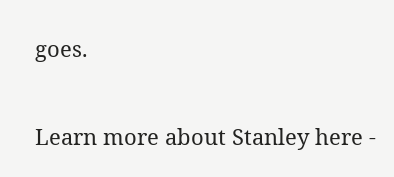goes.

Learn more about Stanley here -